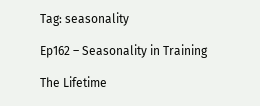Tag: seasonality

Ep162 – Seasonality in Training

The Lifetime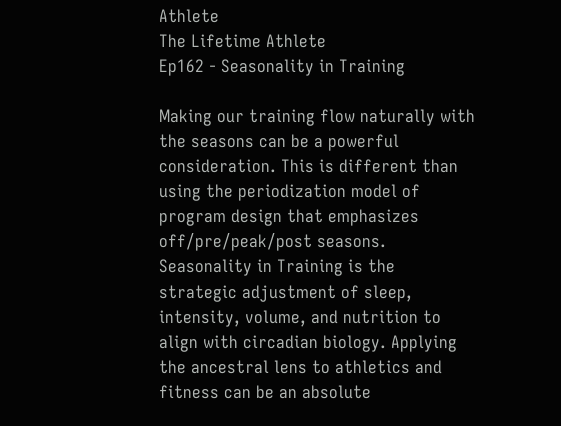Athlete
The Lifetime Athlete
Ep162 - Seasonality in Training

Making our training flow naturally with the seasons can be a powerful consideration. This is different than using the periodization model of program design that emphasizes off/pre/peak/post seasons. Seasonality in Training is the strategic adjustment of sleep, intensity, volume, and nutrition to align with circadian biology. Applying the ancestral lens to athletics and fitness can be an absolute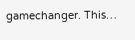gamechanger. This…